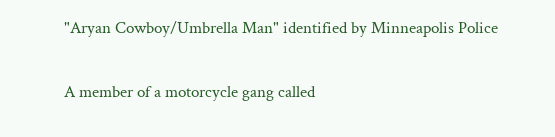"Aryan Cowboy/Umbrella Man" identified by Minneapolis Police

A member of a motorcycle gang called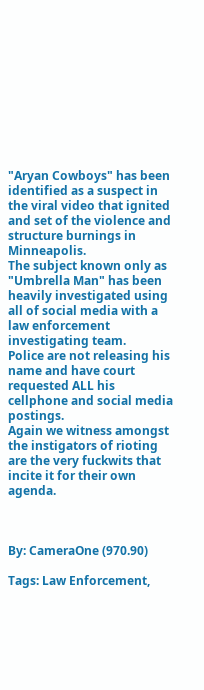"Aryan Cowboys" has been identified as a suspect in the viral video that ignited and set of the violence and structure burnings in Minneapolis.
The subject known only as "Umbrella Man" has been heavily investigated using all of social media with a law enforcement investigating team.
Police are not releasing his name and have court requested ALL his cellphone and social media postings.
Again we witness amongst the instigators of rioting are the very fuckwits that incite it for their own agenda.



By: CameraOne (970.90)

Tags: Law Enforcement,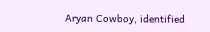Aryan Cowboy, identified